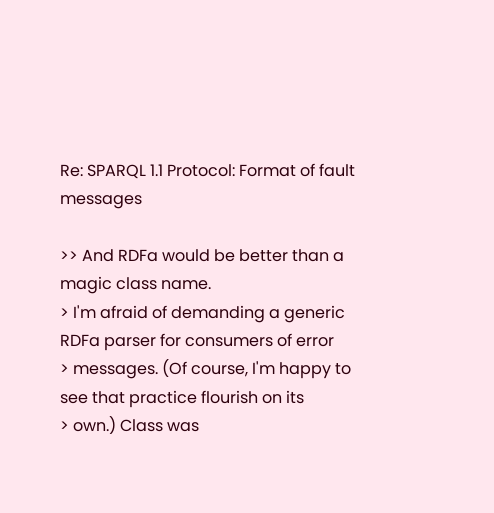Re: SPARQL 1.1 Protocol: Format of fault messages

>> And RDFa would be better than a magic class name.
> I'm afraid of demanding a generic RDFa parser for consumers of error
> messages. (Of course, I'm happy to see that practice flourish on its
> own.) Class was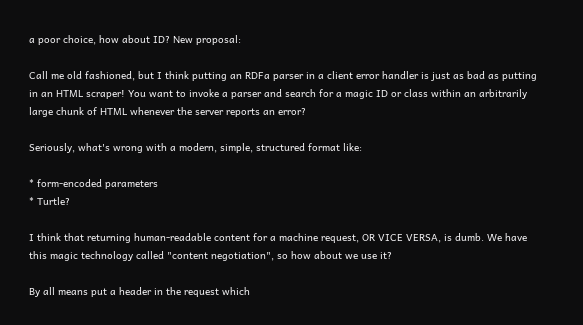a poor choice, how about ID? New proposal:

Call me old fashioned, but I think putting an RDFa parser in a client error handler is just as bad as putting in an HTML scraper! You want to invoke a parser and search for a magic ID or class within an arbitrarily large chunk of HTML whenever the server reports an error?

Seriously, what's wrong with a modern, simple, structured format like:

* form-encoded parameters
* Turtle?

I think that returning human-readable content for a machine request, OR VICE VERSA, is dumb. We have this magic technology called "content negotiation", so how about we use it?

By all means put a header in the request which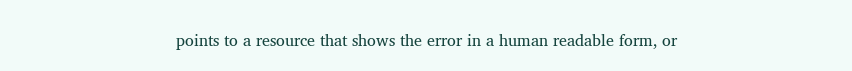points to a resource that shows the error in a human readable form, or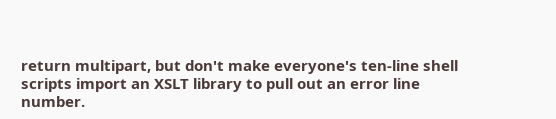return multipart, but don't make everyone's ten-line shell scripts import an XSLT library to pull out an error line number.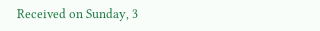Received on Sunday, 3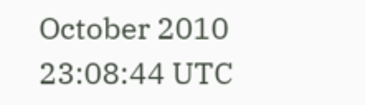October 2010 23:08:44 UTC